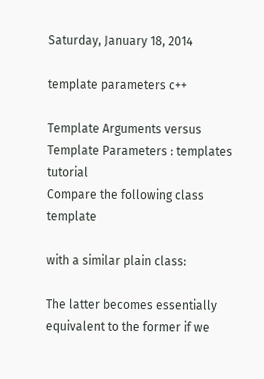Saturday, January 18, 2014

template parameters c++

Template Arguments versus Template Parameters : templates tutorial
Compare the following class template

with a similar plain class:

The latter becomes essentially equivalent to the former if we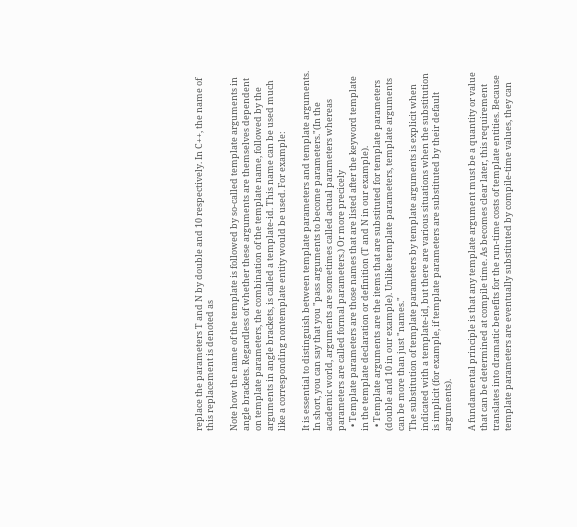replace the parameters T and N by double and 10 respectively. In C++, the name of this replacement is denoted as

Note how the name of the template is followed by so-called template arguments in angle brackets. Regardless of whether these arguments are themselves dependent on template parameters, the combination of the template name, followed by the arguments in angle brackets, is called a template-id. This name can be used much like a corresponding nontemplate entity would be used. For example:

It is essential to distinguish between template parameters and template arguments. In short, you can say that you "pass arguments to become parameters."(In the academic world, arguments are sometimes called actual parameters whereas parameters are called formal parameters.) Or more precicely
  • Template parameters are those names that are listed after the keyword template in the template declaration or definition (T and N in our example).
  • Template arguments are the items that are substituted for template parameters (double and 10 in our example). Unlike template parameters, template arguments can be more than just "names."
The substitution of template parameters by template arguments is explicit when indicated with a template-id, but there are various situations when the substitution is implicit (for example, if template parameters are substituted by their default arguments).

A fundamental principle is that any template argument must be a quantity or value that can be determined at compile time. As becomes clear later, this requirement translates into dramatic benefits for the run-time costs of template entities. Because template parameters are eventually substituted by compile-time values, they can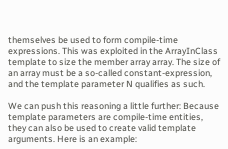themselves be used to form compile-time expressions. This was exploited in the ArrayInClass template to size the member array array. The size of an array must be a so-called constant-expression, and the template parameter N qualifies as such.

We can push this reasoning a little further: Because template parameters are compile-time entities, they can also be used to create valid template arguments. Here is an example: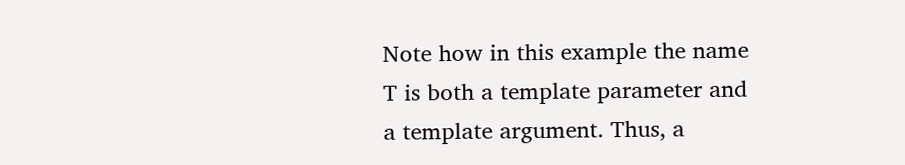Note how in this example the name T is both a template parameter and a template argument. Thus, a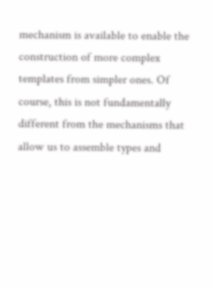mechanism is available to enable the construction of more complex templates from simpler ones. Of course, this is not fundamentally different from the mechanisms that allow us to assemble types and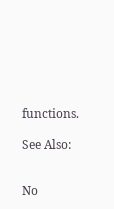functions.

See Also:


No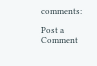comments:

Post a Comment